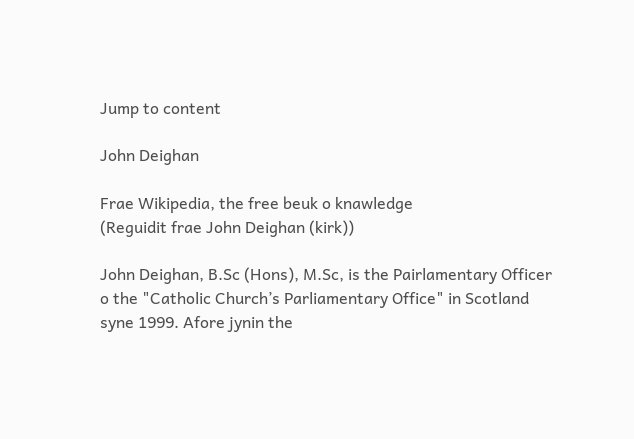Jump to content

John Deighan

Frae Wikipedia, the free beuk o knawledge
(Reguidit frae John Deighan (kirk))

John Deighan, B.Sc (Hons), M.Sc, is the Pairlamentary Officer o the "Catholic Church’s Parliamentary Office" in Scotland syne 1999. Afore jynin the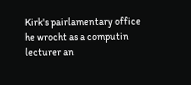Kirk's pairlamentary office he wrocht as a computin lecturer an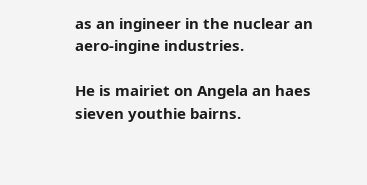as an ingineer in the nuclear an aero-ingine industries.

He is mairiet on Angela an haes sieven youthie bairns.